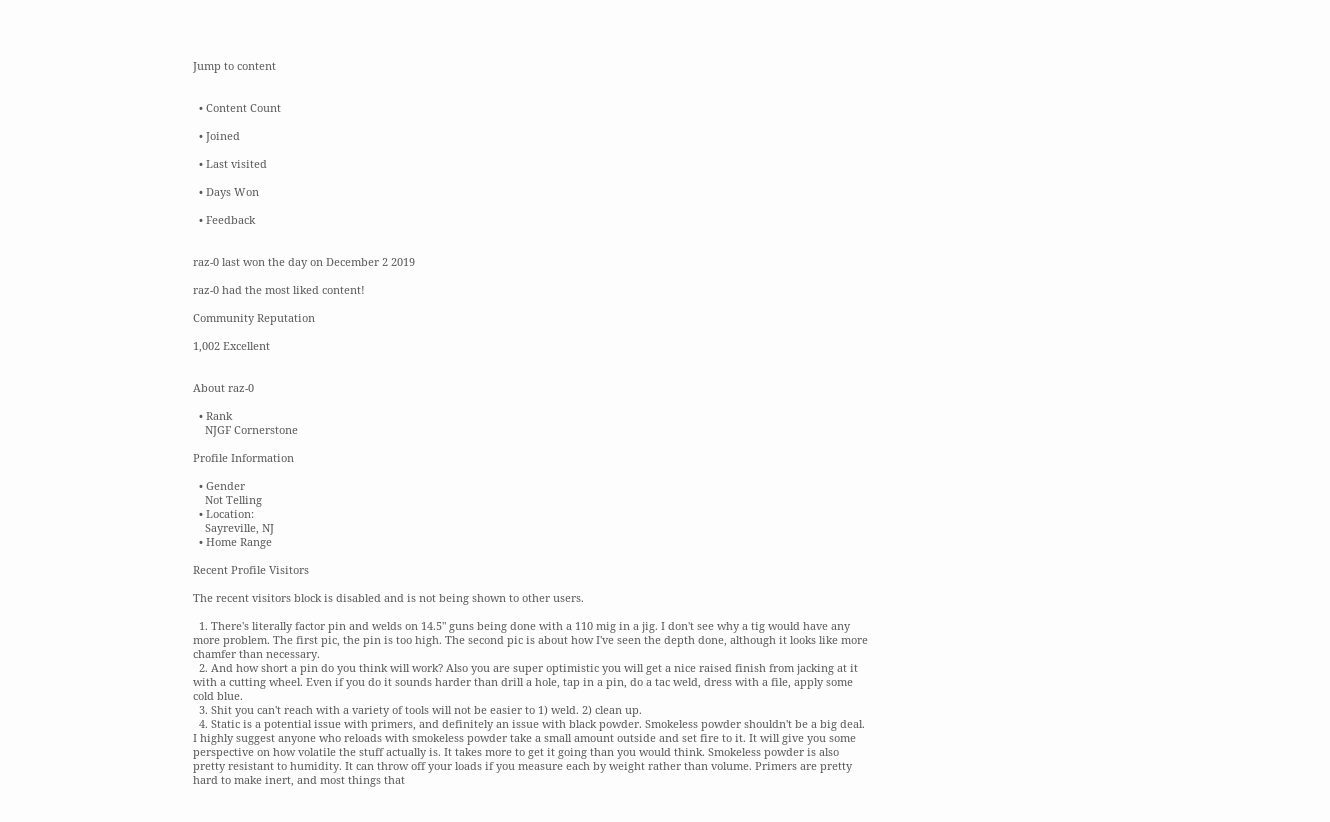Jump to content


  • Content Count

  • Joined

  • Last visited

  • Days Won

  • Feedback


raz-0 last won the day on December 2 2019

raz-0 had the most liked content!

Community Reputation

1,002 Excellent


About raz-0

  • Rank
    NJGF Cornerstone

Profile Information

  • Gender
    Not Telling
  • Location:
    Sayreville, NJ
  • Home Range

Recent Profile Visitors

The recent visitors block is disabled and is not being shown to other users.

  1. There's literally factor pin and welds on 14.5" guns being done with a 110 mig in a jig. I don't see why a tig would have any more problem. The first pic, the pin is too high. The second pic is about how I've seen the depth done, although it looks like more chamfer than necessary.
  2. And how short a pin do you think will work? Also you are super optimistic you will get a nice raised finish from jacking at it with a cutting wheel. Even if you do it sounds harder than drill a hole, tap in a pin, do a tac weld, dress with a file, apply some cold blue.
  3. Shit you can't reach with a variety of tools will not be easier to 1) weld. 2) clean up.
  4. Static is a potential issue with primers, and definitely an issue with black powder. Smokeless powder shouldn't be a big deal. I highly suggest anyone who reloads with smokeless powder take a small amount outside and set fire to it. It will give you some perspective on how volatile the stuff actually is. It takes more to get it going than you would think. Smokeless powder is also pretty resistant to humidity. It can throw off your loads if you measure each by weight rather than volume. Primers are pretty hard to make inert, and most things that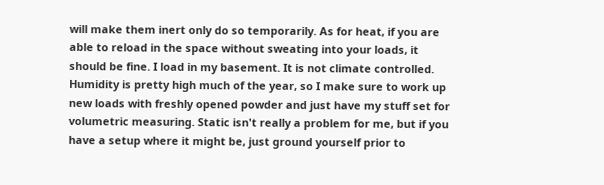will make them inert only do so temporarily. As for heat, if you are able to reload in the space without sweating into your loads, it should be fine. I load in my basement. It is not climate controlled. Humidity is pretty high much of the year, so I make sure to work up new loads with freshly opened powder and just have my stuff set for volumetric measuring. Static isn't really a problem for me, but if you have a setup where it might be, just ground yourself prior to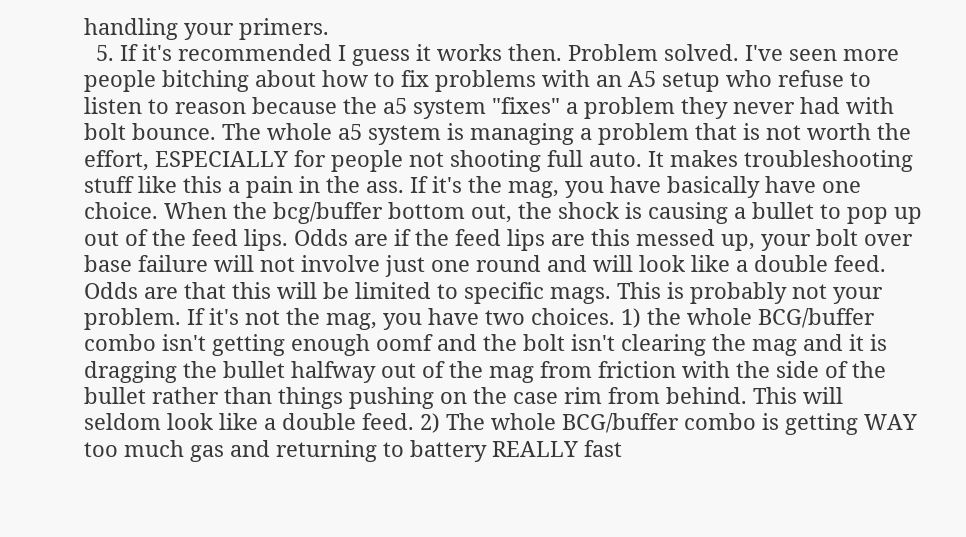handling your primers.
  5. If it's recommended I guess it works then. Problem solved. I've seen more people bitching about how to fix problems with an A5 setup who refuse to listen to reason because the a5 system "fixes" a problem they never had with bolt bounce. The whole a5 system is managing a problem that is not worth the effort, ESPECIALLY for people not shooting full auto. It makes troubleshooting stuff like this a pain in the ass. If it's the mag, you have basically have one choice. When the bcg/buffer bottom out, the shock is causing a bullet to pop up out of the feed lips. Odds are if the feed lips are this messed up, your bolt over base failure will not involve just one round and will look like a double feed. Odds are that this will be limited to specific mags. This is probably not your problem. If it's not the mag, you have two choices. 1) the whole BCG/buffer combo isn't getting enough oomf and the bolt isn't clearing the mag and it is dragging the bullet halfway out of the mag from friction with the side of the bullet rather than things pushing on the case rim from behind. This will seldom look like a double feed. 2) The whole BCG/buffer combo is getting WAY too much gas and returning to battery REALLY fast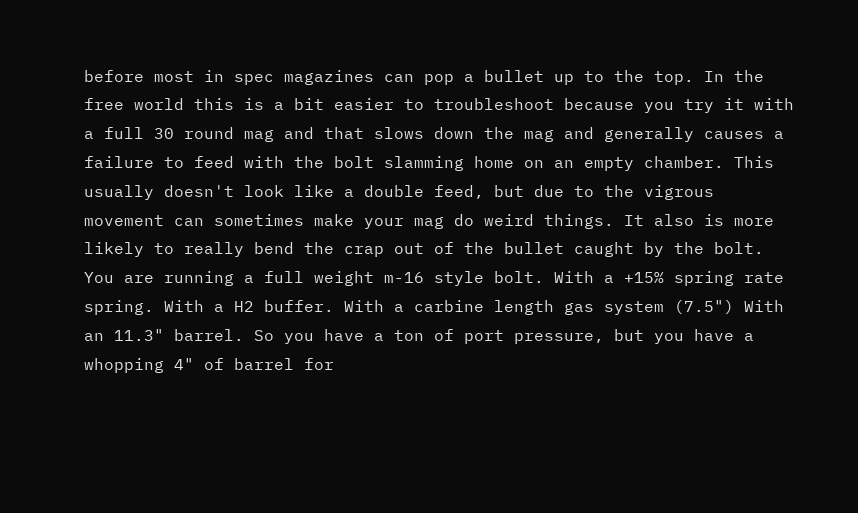before most in spec magazines can pop a bullet up to the top. In the free world this is a bit easier to troubleshoot because you try it with a full 30 round mag and that slows down the mag and generally causes a failure to feed with the bolt slamming home on an empty chamber. This usually doesn't look like a double feed, but due to the vigrous movement can sometimes make your mag do weird things. It also is more likely to really bend the crap out of the bullet caught by the bolt. You are running a full weight m-16 style bolt. With a +15% spring rate spring. With a H2 buffer. With a carbine length gas system (7.5") With an 11.3" barrel. So you have a ton of port pressure, but you have a whopping 4" of barrel for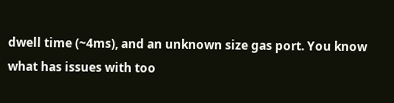dwell time (~4ms), and an unknown size gas port. You know what has issues with too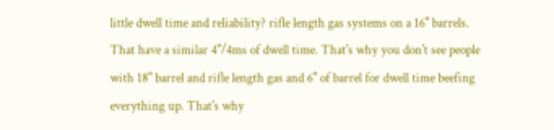little dwell time and reliability? rifle length gas systems on a 16" barrels. That have a similar 4"/4ms of dwell time. That's why you don't see people with 18" barrel and rifle length gas and 6" of barrel for dwell time beefing everything up. That's why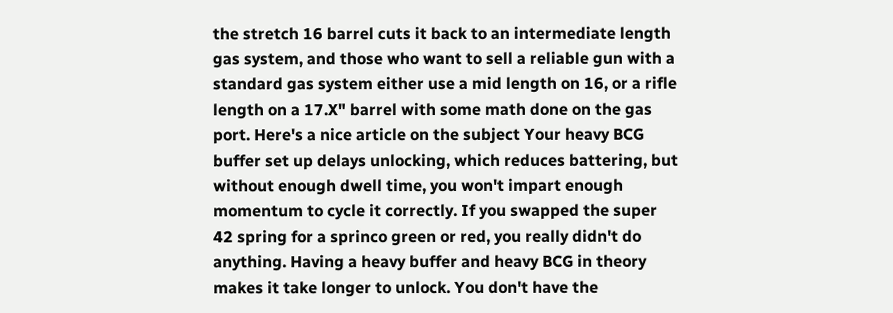the stretch 16 barrel cuts it back to an intermediate length gas system, and those who want to sell a reliable gun with a standard gas system either use a mid length on 16, or a rifle length on a 17.X" barrel with some math done on the gas port. Here's a nice article on the subject Your heavy BCG buffer set up delays unlocking, which reduces battering, but without enough dwell time, you won't impart enough momentum to cycle it correctly. If you swapped the super 42 spring for a sprinco green or red, you really didn't do anything. Having a heavy buffer and heavy BCG in theory makes it take longer to unlock. You don't have the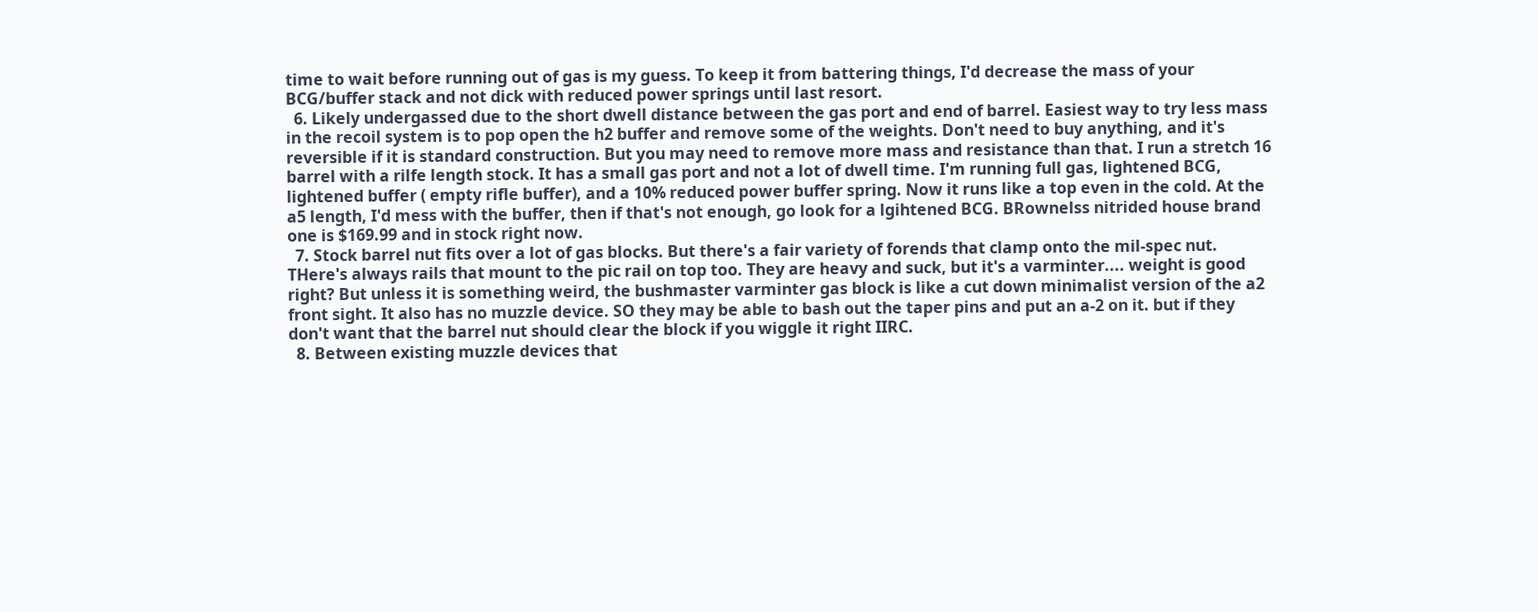time to wait before running out of gas is my guess. To keep it from battering things, I'd decrease the mass of your BCG/buffer stack and not dick with reduced power springs until last resort.
  6. Likely undergassed due to the short dwell distance between the gas port and end of barrel. Easiest way to try less mass in the recoil system is to pop open the h2 buffer and remove some of the weights. Don't need to buy anything, and it's reversible if it is standard construction. But you may need to remove more mass and resistance than that. I run a stretch 16 barrel with a rilfe length stock. It has a small gas port and not a lot of dwell time. I'm running full gas, lightened BCG, lightened buffer ( empty rifle buffer), and a 10% reduced power buffer spring. Now it runs like a top even in the cold. At the a5 length, I'd mess with the buffer, then if that's not enough, go look for a lgihtened BCG. BRownelss nitrided house brand one is $169.99 and in stock right now.
  7. Stock barrel nut fits over a lot of gas blocks. But there's a fair variety of forends that clamp onto the mil-spec nut. THere's always rails that mount to the pic rail on top too. They are heavy and suck, but it's a varminter.... weight is good right? But unless it is something weird, the bushmaster varminter gas block is like a cut down minimalist version of the a2 front sight. It also has no muzzle device. SO they may be able to bash out the taper pins and put an a-2 on it. but if they don't want that the barrel nut should clear the block if you wiggle it right IIRC.
  8. Between existing muzzle devices that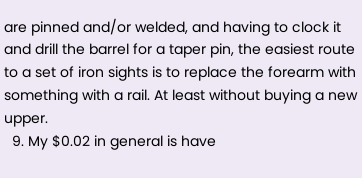are pinned and/or welded, and having to clock it and drill the barrel for a taper pin, the easiest route to a set of iron sights is to replace the forearm with something with a rail. At least without buying a new upper.
  9. My $0.02 in general is have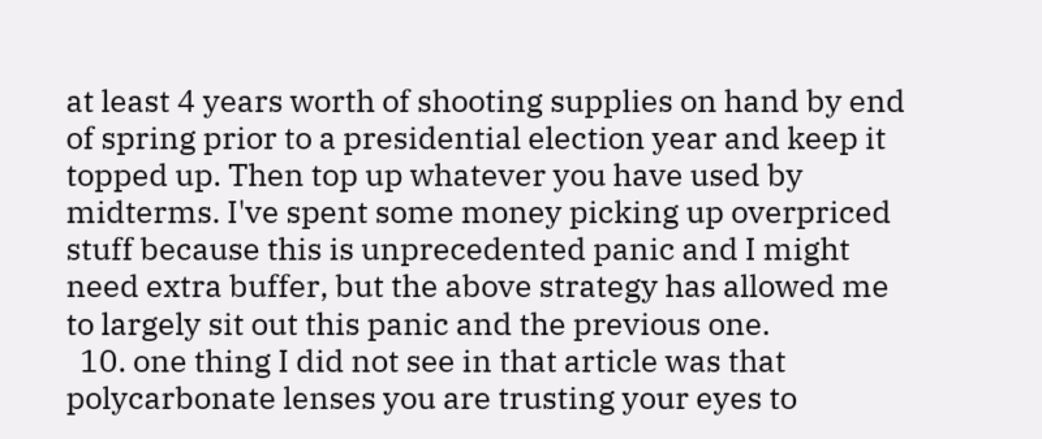at least 4 years worth of shooting supplies on hand by end of spring prior to a presidential election year and keep it topped up. Then top up whatever you have used by midterms. I've spent some money picking up overpriced stuff because this is unprecedented panic and I might need extra buffer, but the above strategy has allowed me to largely sit out this panic and the previous one.
  10. one thing I did not see in that article was that polycarbonate lenses you are trusting your eyes to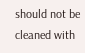should not be cleaned with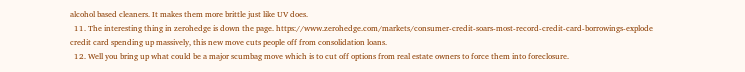alcohol based cleaners. It makes them more brittle just like UV does.
  11. The interesting thing in zerohedge is down the page. https://www.zerohedge.com/markets/consumer-credit-soars-most-record-credit-card-borrowings-explode credit card spending up massively, this new move cuts people off from consolidation loans.
  12. Well you bring up what could be a major scumbag move which is to cut off options from real estate owners to force them into foreclosure.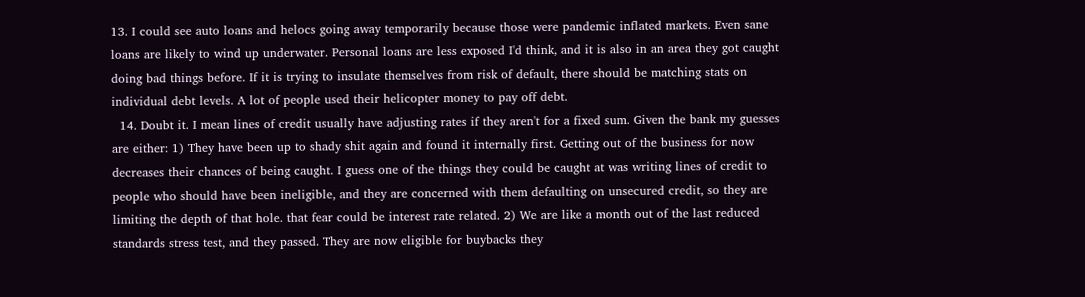13. I could see auto loans and helocs going away temporarily because those were pandemic inflated markets. Even sane loans are likely to wind up underwater. Personal loans are less exposed I'd think, and it is also in an area they got caught doing bad things before. If it is trying to insulate themselves from risk of default, there should be matching stats on individual debt levels. A lot of people used their helicopter money to pay off debt.
  14. Doubt it. I mean lines of credit usually have adjusting rates if they aren't for a fixed sum. Given the bank my guesses are either: 1) They have been up to shady shit again and found it internally first. Getting out of the business for now decreases their chances of being caught. I guess one of the things they could be caught at was writing lines of credit to people who should have been ineligible, and they are concerned with them defaulting on unsecured credit, so they are limiting the depth of that hole. that fear could be interest rate related. 2) We are like a month out of the last reduced standards stress test, and they passed. They are now eligible for buybacks they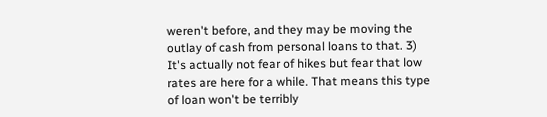weren't before, and they may be moving the outlay of cash from personal loans to that. 3) It's actually not fear of hikes but fear that low rates are here for a while. That means this type of loan won't be terribly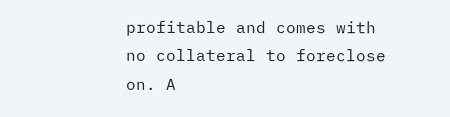profitable and comes with no collateral to foreclose on. A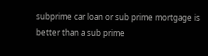subprime car loan or sub prime mortgage is better than a sub prime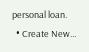personal loan.
  • Create New...